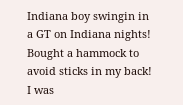Indiana boy swingin in a GT on Indiana nights! Bought a hammock to avoid sticks in my back! I was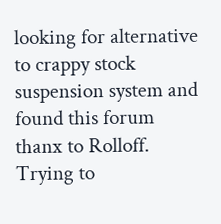looking for alternative to crappy stock suspension system and found this forum thanx to Rolloff. Trying to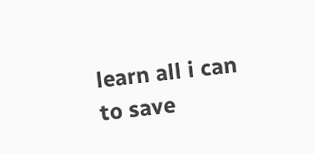learn all i can to save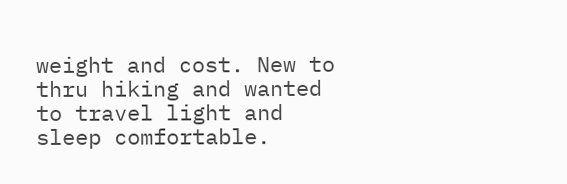weight and cost. New to thru hiking and wanted to travel light and sleep comfortable.